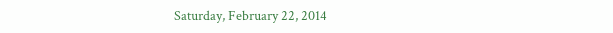Saturday, February 22, 2014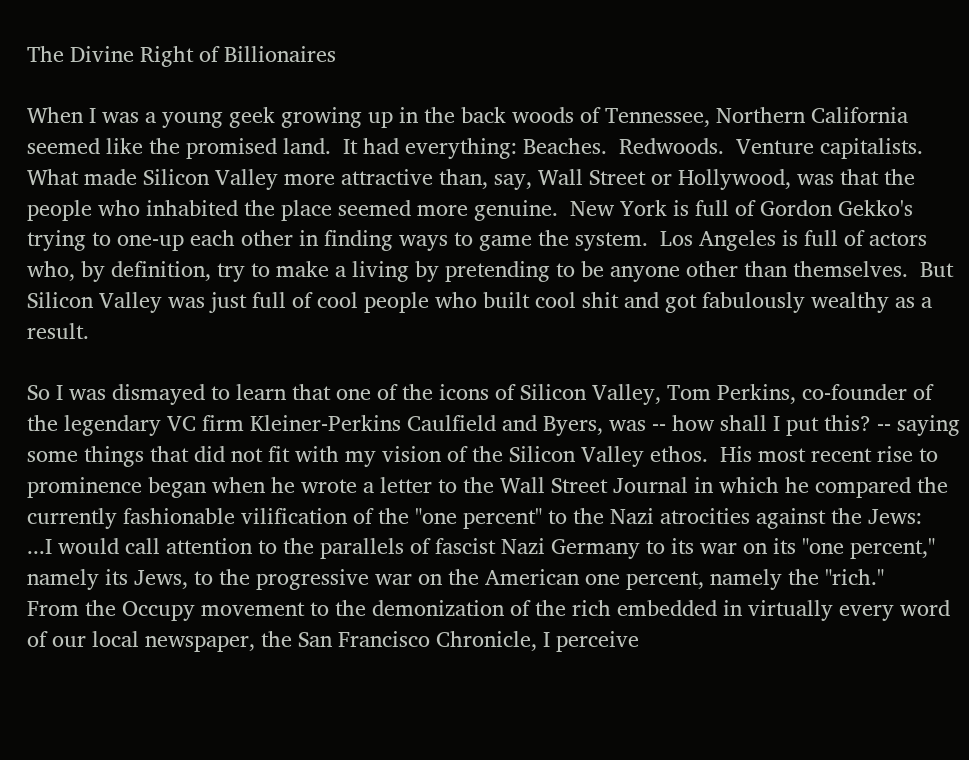The Divine Right of Billionaires

When I was a young geek growing up in the back woods of Tennessee, Northern California seemed like the promised land.  It had everything: Beaches.  Redwoods.  Venture capitalists.  What made Silicon Valley more attractive than, say, Wall Street or Hollywood, was that the people who inhabited the place seemed more genuine.  New York is full of Gordon Gekko's trying to one-up each other in finding ways to game the system.  Los Angeles is full of actors who, by definition, try to make a living by pretending to be anyone other than themselves.  But Silicon Valley was just full of cool people who built cool shit and got fabulously wealthy as a result.

So I was dismayed to learn that one of the icons of Silicon Valley, Tom Perkins, co-founder of the legendary VC firm Kleiner-Perkins Caulfield and Byers, was -- how shall I put this? -- saying some things that did not fit with my vision of the Silicon Valley ethos.  His most recent rise to prominence began when he wrote a letter to the Wall Street Journal in which he compared the currently fashionable vilification of the "one percent" to the Nazi atrocities against the Jews:
...I would call attention to the parallels of fascist Nazi Germany to its war on its "one percent," namely its Jews, to the progressive war on the American one percent, namely the "rich."
From the Occupy movement to the demonization of the rich embedded in virtually every word of our local newspaper, the San Francisco Chronicle, I perceive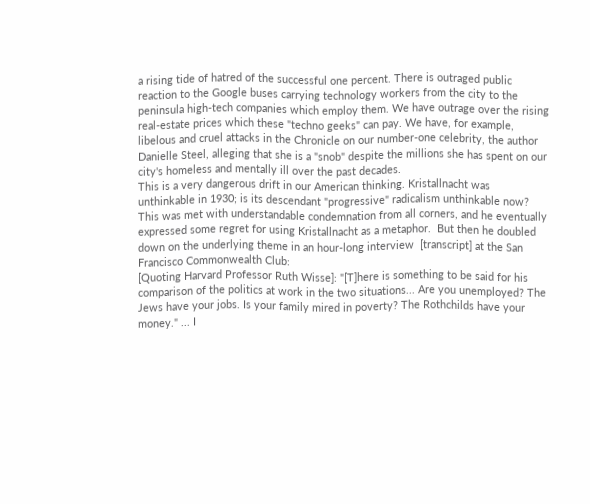a rising tide of hatred of the successful one percent. There is outraged public reaction to the Google buses carrying technology workers from the city to the peninsula high-tech companies which employ them. We have outrage over the rising real-estate prices which these "techno geeks" can pay. We have, for example, libelous and cruel attacks in the Chronicle on our number-one celebrity, the author Danielle Steel, alleging that she is a "snob" despite the millions she has spent on our city's homeless and mentally ill over the past decades.
This is a very dangerous drift in our American thinking. Kristallnacht was unthinkable in 1930; is its descendant "progressive" radicalism unthinkable now?
This was met with understandable condemnation from all corners, and he eventually expressed some regret for using Kristallnacht as a metaphor.  But then he doubled down on the underlying theme in an hour-long interview  [transcript] at the San Francisco Commonwealth Club:
[Quoting Harvard Professor Ruth Wisse]: "[T]here is something to be said for his comparison of the politics at work in the two situations... Are you unemployed? The Jews have your jobs. Is your family mired in poverty? The Rothchilds have your money." ... I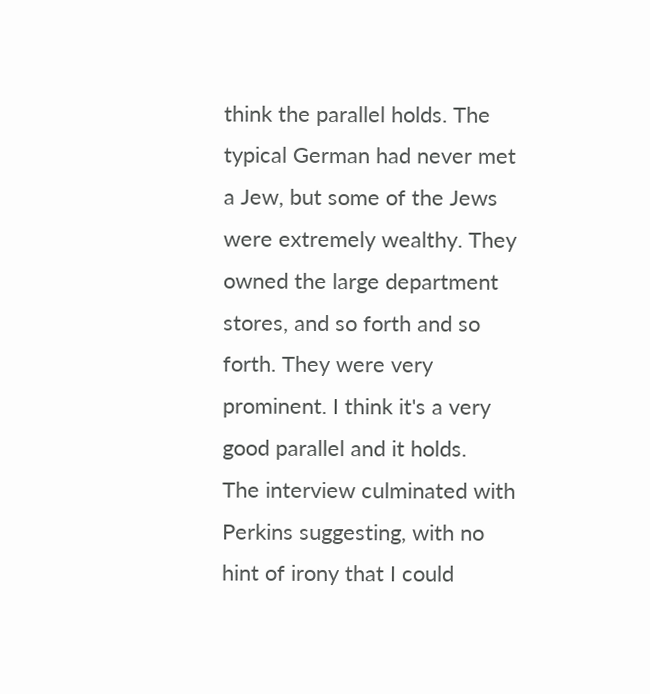think the parallel holds. The typical German had never met a Jew, but some of the Jews were extremely wealthy. They owned the large department stores, and so forth and so forth. They were very prominent. I think it's a very good parallel and it holds.
The interview culminated with Perkins suggesting, with no hint of irony that I could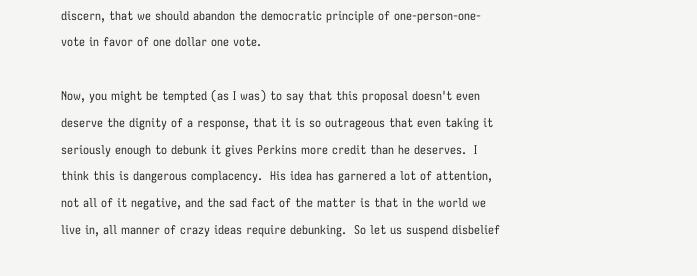discern, that we should abandon the democratic principle of one-person-one-vote in favor of one dollar one vote.

Now, you might be tempted (as I was) to say that this proposal doesn't even deserve the dignity of a response, that it is so outrageous that even taking it seriously enough to debunk it gives Perkins more credit than he deserves.  I think this is dangerous complacency.  His idea has garnered a lot of attention, not all of it negative, and the sad fact of the matter is that in the world we live in, all manner of crazy ideas require debunking.  So let us suspend disbelief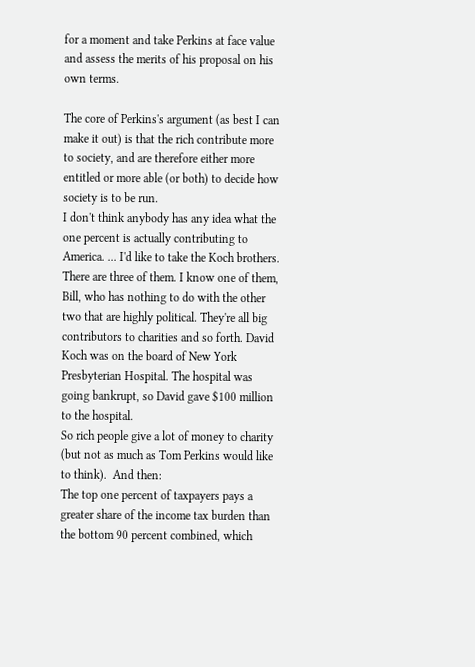for a moment and take Perkins at face value and assess the merits of his proposal on his own terms.

The core of Perkins's argument (as best I can make it out) is that the rich contribute more to society, and are therefore either more entitled or more able (or both) to decide how society is to be run.
I don't think anybody has any idea what the one percent is actually contributing to America. ... I'd like to take the Koch brothers. There are three of them. I know one of them, Bill, who has nothing to do with the other two that are highly political. They're all big contributors to charities and so forth. David Koch was on the board of New York Presbyterian Hospital. The hospital was going bankrupt, so David gave $100 million to the hospital.
So rich people give a lot of money to charity (but not as much as Tom Perkins would like to think).  And then:
The top one percent of taxpayers pays a greater share of the income tax burden than the bottom 90 percent combined, which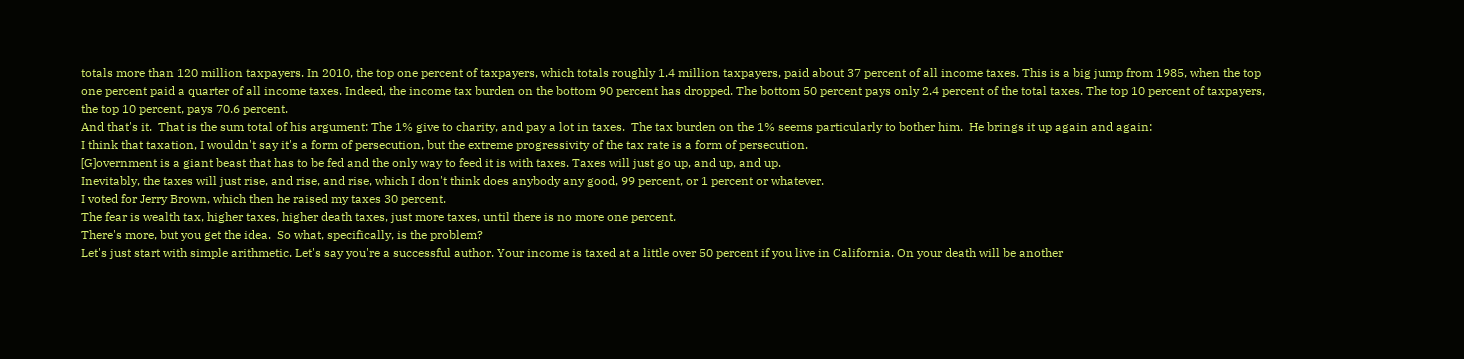totals more than 120 million taxpayers. In 2010, the top one percent of taxpayers, which totals roughly 1.4 million taxpayers, paid about 37 percent of all income taxes. This is a big jump from 1985, when the top one percent paid a quarter of all income taxes. Indeed, the income tax burden on the bottom 90 percent has dropped. The bottom 50 percent pays only 2.4 percent of the total taxes. The top 10 percent of taxpayers, the top 10 percent, pays 70.6 percent.
And that's it.  That is the sum total of his argument: The 1% give to charity, and pay a lot in taxes.  The tax burden on the 1% seems particularly to bother him.  He brings it up again and again:
I think that taxation, I wouldn't say it's a form of persecution, but the extreme progressivity of the tax rate is a form of persecution.
[G]overnment is a giant beast that has to be fed and the only way to feed it is with taxes. Taxes will just go up, and up, and up.
Inevitably, the taxes will just rise, and rise, and rise, which I don't think does anybody any good, 99 percent, or 1 percent or whatever.
I voted for Jerry Brown, which then he raised my taxes 30 percent.
The fear is wealth tax, higher taxes, higher death taxes, just more taxes, until there is no more one percent.
There's more, but you get the idea.  So what, specifically, is the problem?
Let's just start with simple arithmetic. Let's say you're a successful author. Your income is taxed at a little over 50 percent if you live in California. On your death will be another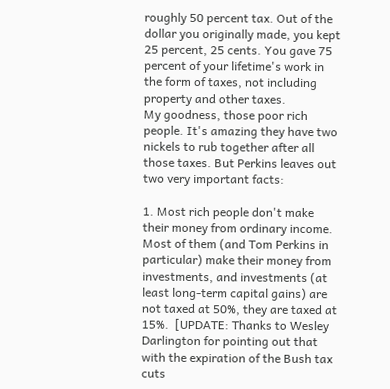roughly 50 percent tax. Out of the dollar you originally made, you kept 25 percent, 25 cents. You gave 75 percent of your lifetime's work in the form of taxes, not including property and other taxes.
My goodness, those poor rich people. It's amazing they have two nickels to rub together after all those taxes. But Perkins leaves out two very important facts:

1. Most rich people don't make their money from ordinary income.  Most of them (and Tom Perkins in particular) make their money from investments, and investments (at least long-term capital gains) are not taxed at 50%, they are taxed at 15%.  [UPDATE: Thanks to Wesley Darlington for pointing out that with the expiration of the Bush tax cuts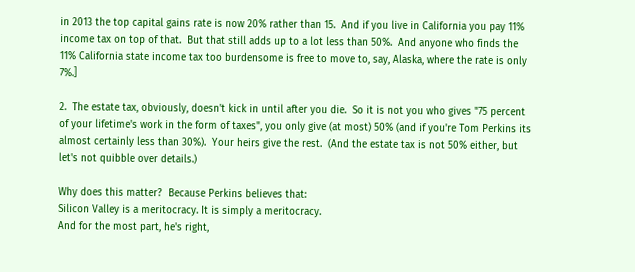in 2013 the top capital gains rate is now 20% rather than 15.  And if you live in California you pay 11% income tax on top of that.  But that still adds up to a lot less than 50%.  And anyone who finds the 11% California state income tax too burdensome is free to move to, say, Alaska, where the rate is only 7%.]

2.  The estate tax, obviously, doesn't kick in until after you die.  So it is not you who gives "75 percent of your lifetime's work in the form of taxes", you only give (at most) 50% (and if you're Tom Perkins its almost certainly less than 30%).  Your heirs give the rest.  (And the estate tax is not 50% either, but let's not quibble over details.)

Why does this matter?  Because Perkins believes that:
Silicon Valley is a meritocracy. It is simply a meritocracy.
And for the most part, he's right,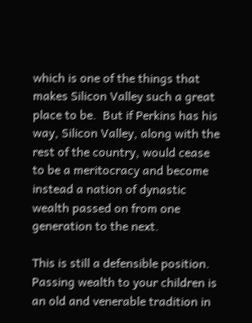which is one of the things that makes Silicon Valley such a great place to be.  But if Perkins has his way, Silicon Valley, along with the rest of the country, would cease to be a meritocracy and become instead a nation of dynastic wealth passed on from one generation to the next.

This is still a defensible position.  Passing wealth to your children is an old and venerable tradition in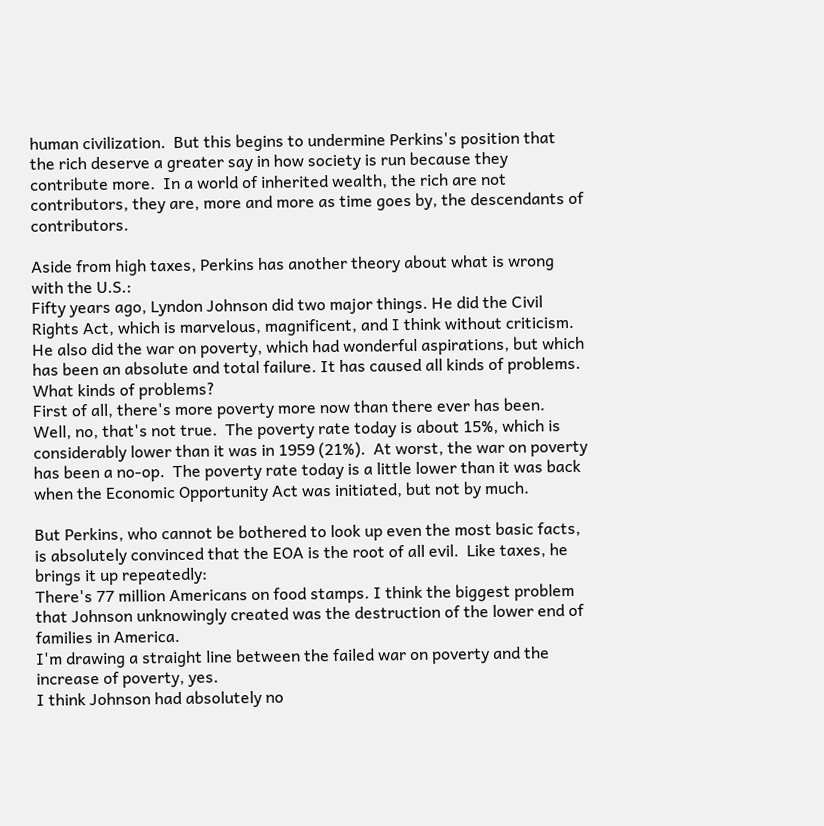human civilization.  But this begins to undermine Perkins's position that the rich deserve a greater say in how society is run because they contribute more.  In a world of inherited wealth, the rich are not contributors, they are, more and more as time goes by, the descendants of contributors.

Aside from high taxes, Perkins has another theory about what is wrong with the U.S.:
Fifty years ago, Lyndon Johnson did two major things. He did the Civil Rights Act, which is marvelous, magnificent, and I think without criticism. He also did the war on poverty, which had wonderful aspirations, but which has been an absolute and total failure. It has caused all kinds of problems.
What kinds of problems?
First of all, there's more poverty more now than there ever has been.
Well, no, that's not true.  The poverty rate today is about 15%, which is considerably lower than it was in 1959 (21%).  At worst, the war on poverty has been a no-op.  The poverty rate today is a little lower than it was back when the Economic Opportunity Act was initiated, but not by much.

But Perkins, who cannot be bothered to look up even the most basic facts, is absolutely convinced that the EOA is the root of all evil.  Like taxes, he brings it up repeatedly:
There's 77 million Americans on food stamps. I think the biggest problem that Johnson unknowingly created was the destruction of the lower end of families in America.
I'm drawing a straight line between the failed war on poverty and the increase of poverty, yes.
I think Johnson had absolutely no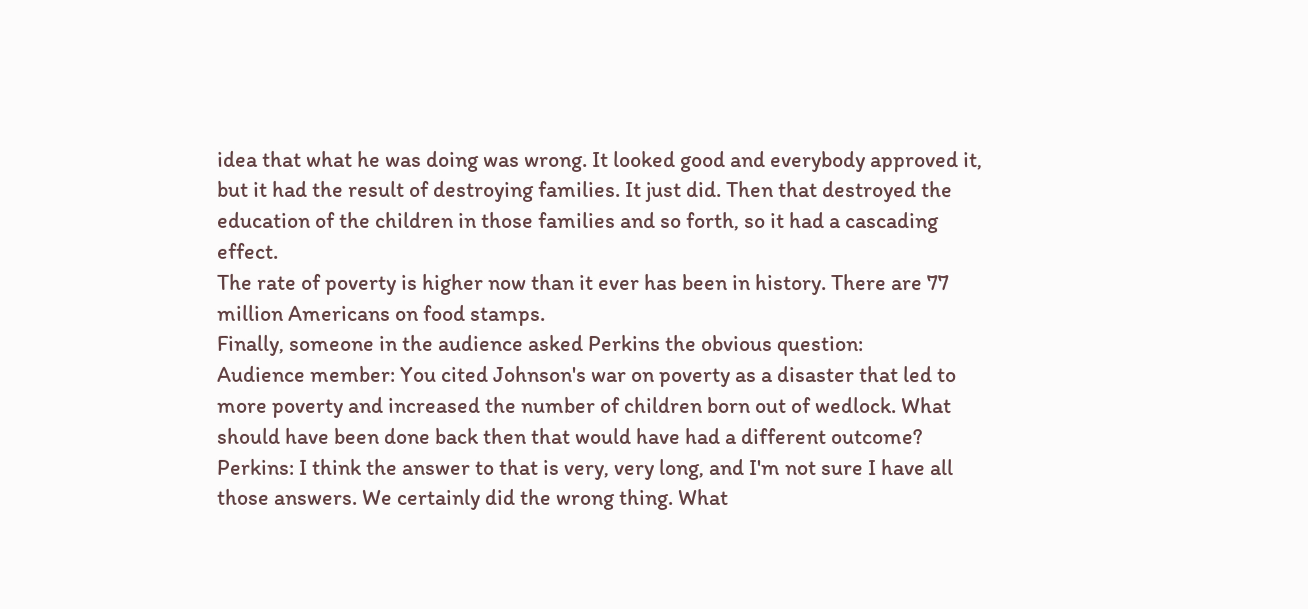idea that what he was doing was wrong. It looked good and everybody approved it, but it had the result of destroying families. It just did. Then that destroyed the education of the children in those families and so forth, so it had a cascading effect.
The rate of poverty is higher now than it ever has been in history. There are 77 million Americans on food stamps.
Finally, someone in the audience asked Perkins the obvious question:
Audience member: You cited Johnson's war on poverty as a disaster that led to more poverty and increased the number of children born out of wedlock. What should have been done back then that would have had a different outcome?
Perkins: I think the answer to that is very, very long, and I'm not sure I have all those answers. We certainly did the wrong thing. What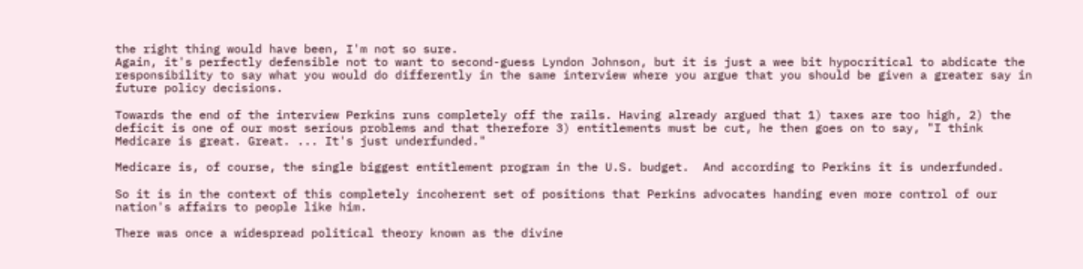the right thing would have been, I'm not so sure.
Again, it's perfectly defensible not to want to second-guess Lyndon Johnson, but it is just a wee bit hypocritical to abdicate the responsibility to say what you would do differently in the same interview where you argue that you should be given a greater say in future policy decisions.

Towards the end of the interview Perkins runs completely off the rails. Having already argued that 1) taxes are too high, 2) the deficit is one of our most serious problems and that therefore 3) entitlements must be cut, he then goes on to say, "I think Medicare is great. Great. ... It's just underfunded."

Medicare is, of course, the single biggest entitlement program in the U.S. budget.  And according to Perkins it is underfunded.

So it is in the context of this completely incoherent set of positions that Perkins advocates handing even more control of our nation's affairs to people like him.

There was once a widespread political theory known as the divine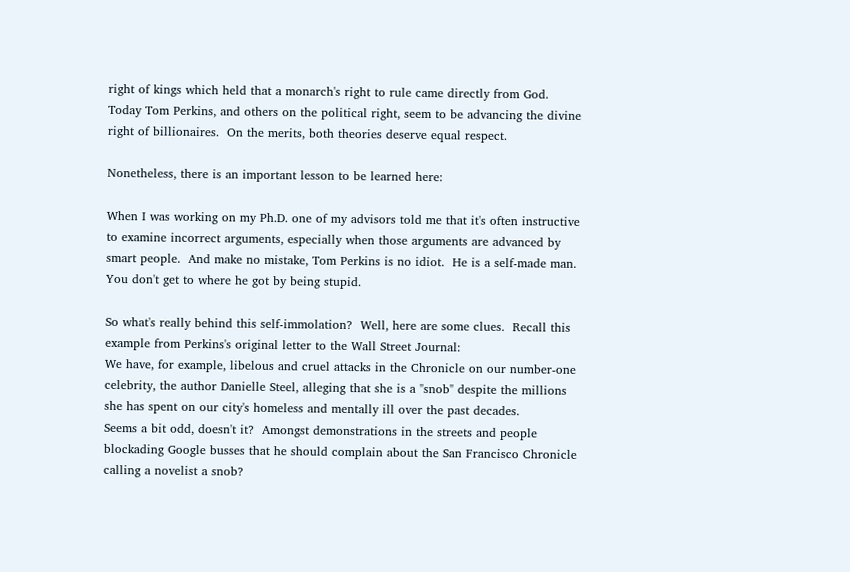right of kings which held that a monarch's right to rule came directly from God.  Today Tom Perkins, and others on the political right, seem to be advancing the divine right of billionaires.  On the merits, both theories deserve equal respect.

Nonetheless, there is an important lesson to be learned here:

When I was working on my Ph.D. one of my advisors told me that it's often instructive to examine incorrect arguments, especially when those arguments are advanced by smart people.  And make no mistake, Tom Perkins is no idiot.  He is a self-made man.  You don't get to where he got by being stupid.

So what's really behind this self-immolation?  Well, here are some clues.  Recall this example from Perkins's original letter to the Wall Street Journal:
We have, for example, libelous and cruel attacks in the Chronicle on our number-one celebrity, the author Danielle Steel, alleging that she is a "snob" despite the millions she has spent on our city's homeless and mentally ill over the past decades.
Seems a bit odd, doesn't it?  Amongst demonstrations in the streets and people blockading Google busses that he should complain about the San Francisco Chronicle calling a novelist a snob?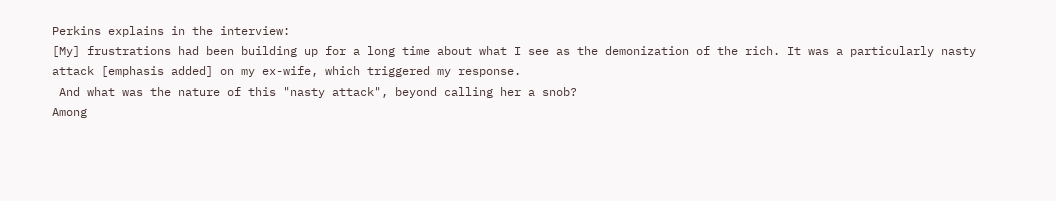Perkins explains in the interview:
[My] frustrations had been building up for a long time about what I see as the demonization of the rich. It was a particularly nasty attack [emphasis added] on my ex-wife, which triggered my response.
 And what was the nature of this "nasty attack", beyond calling her a snob?
Among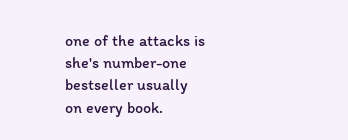one of the attacks is she's number-one bestseller usually on every book.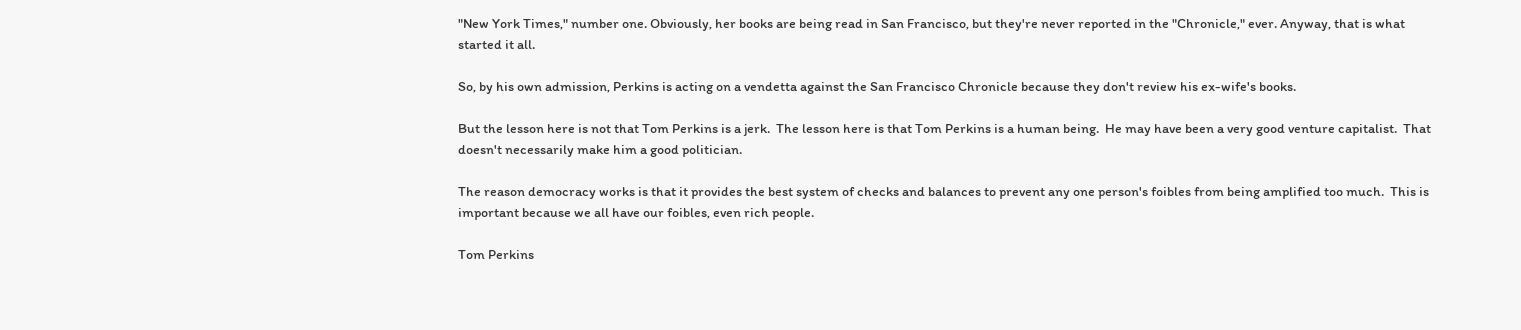"New York Times," number one. Obviously, her books are being read in San Francisco, but they're never reported in the "Chronicle," ever. Anyway, that is what started it all.

So, by his own admission, Perkins is acting on a vendetta against the San Francisco Chronicle because they don't review his ex-wife's books.

But the lesson here is not that Tom Perkins is a jerk.  The lesson here is that Tom Perkins is a human being.  He may have been a very good venture capitalist.  That doesn't necessarily make him a good politician.

The reason democracy works is that it provides the best system of checks and balances to prevent any one person's foibles from being amplified too much.  This is important because we all have our foibles, even rich people.

Tom Perkins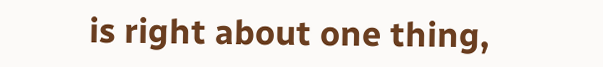is right about one thing,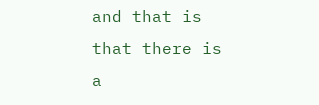and that is that there is a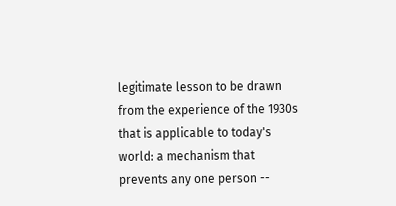legitimate lesson to be drawn from the experience of the 1930s that is applicable to today's world: a mechanism that prevents any one person --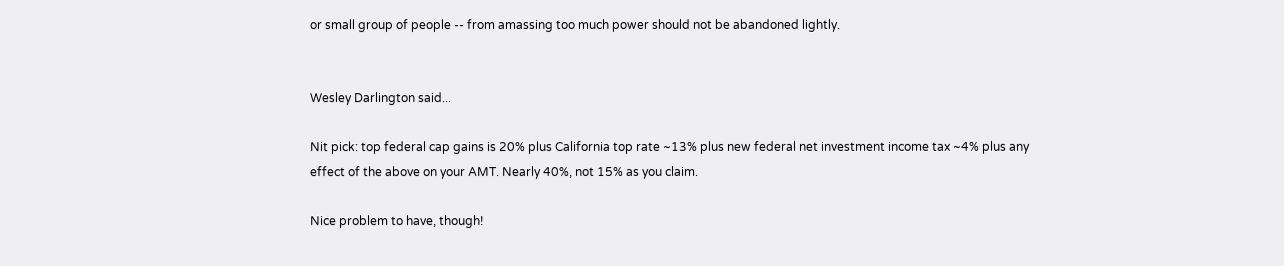or small group of people -- from amassing too much power should not be abandoned lightly.


Wesley Darlington said...

Nit pick: top federal cap gains is 20% plus California top rate ~13% plus new federal net investment income tax ~4% plus any effect of the above on your AMT. Nearly 40%, not 15% as you claim.

Nice problem to have, though!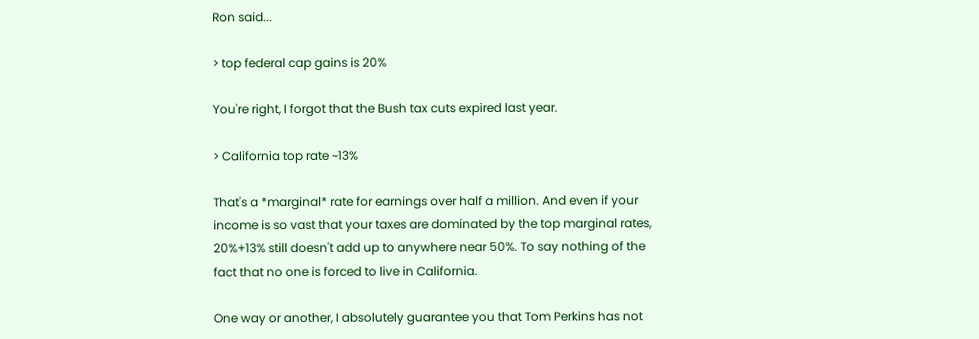Ron said...

> top federal cap gains is 20%

You're right, I forgot that the Bush tax cuts expired last year.

> California top rate ~13%

That's a *marginal* rate for earnings over half a million. And even if your income is so vast that your taxes are dominated by the top marginal rates, 20%+13% still doesn't add up to anywhere near 50%. To say nothing of the fact that no one is forced to live in California.

One way or another, I absolutely guarantee you that Tom Perkins has not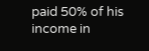paid 50% of his income in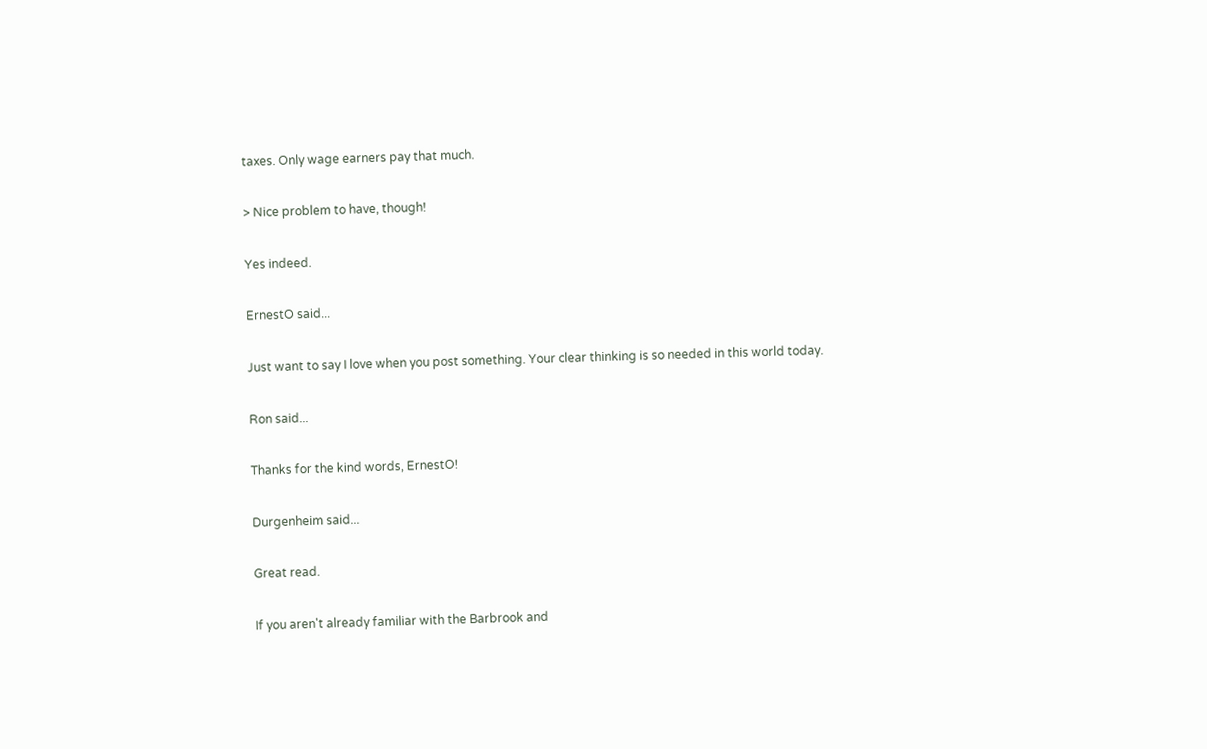taxes. Only wage earners pay that much.

> Nice problem to have, though!

Yes indeed.

ErnestO said...

Just want to say I love when you post something. Your clear thinking is so needed in this world today.

Ron said...

Thanks for the kind words, ErnestO!

Durgenheim said...

Great read.

If you aren't already familiar with the Barbrook and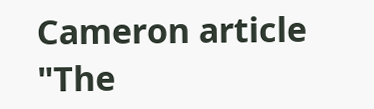Cameron article "The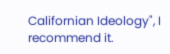Californian Ideology", I recommend it.